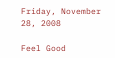Friday, November 28, 2008

Feel Good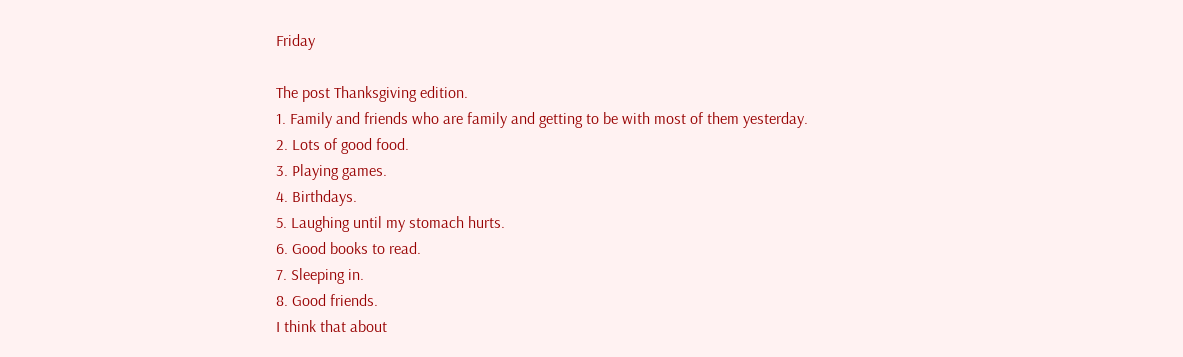Friday

The post Thanksgiving edition.
1. Family and friends who are family and getting to be with most of them yesterday.
2. Lots of good food.
3. Playing games.
4. Birthdays.
5. Laughing until my stomach hurts.
6. Good books to read.
7. Sleeping in.
8. Good friends.
I think that about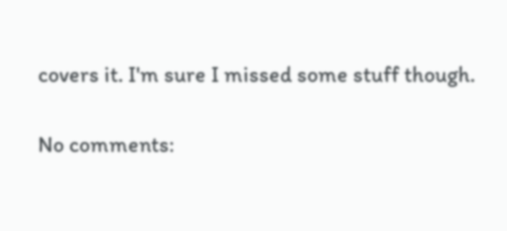covers it. I'm sure I missed some stuff though.

No comments: